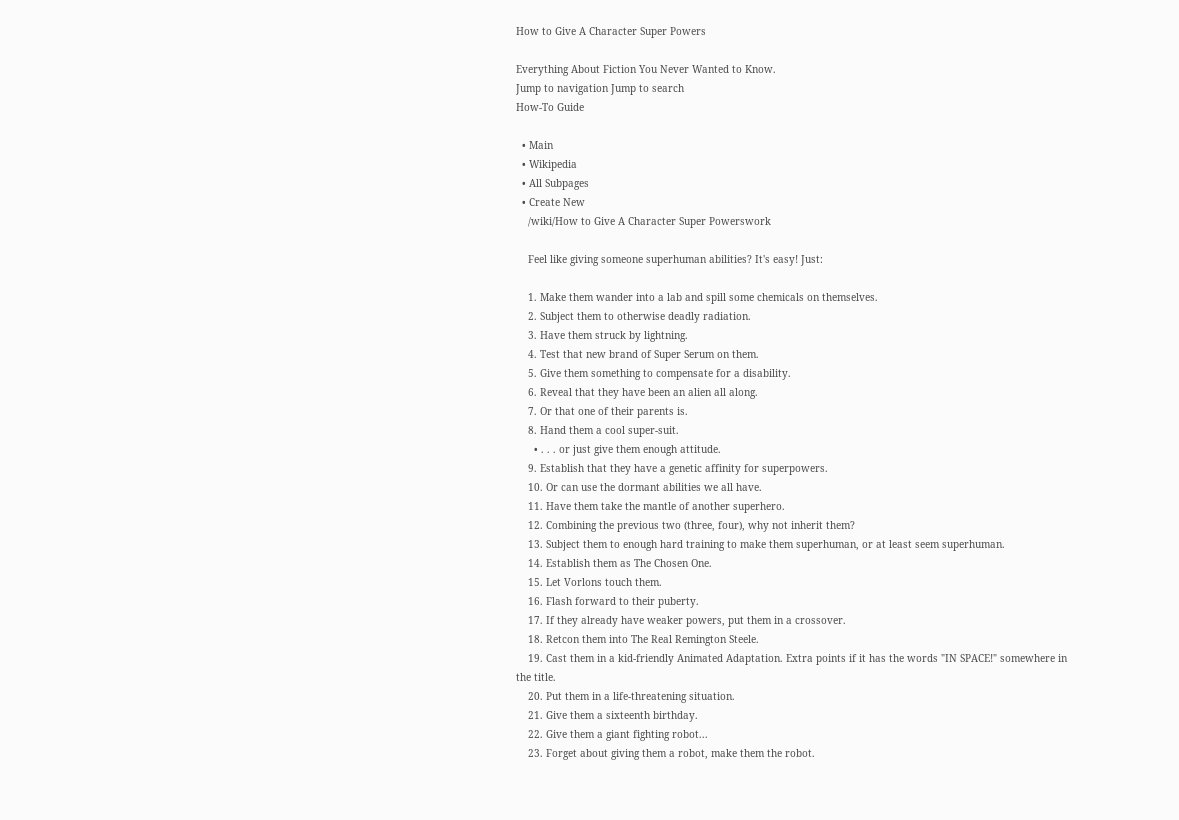How to Give A Character Super Powers

Everything About Fiction You Never Wanted to Know.
Jump to navigation Jump to search
How-To Guide

  • Main
  • Wikipedia
  • All Subpages
  • Create New
    /wiki/How to Give A Character Super Powerswork

    Feel like giving someone superhuman abilities? It's easy! Just:

    1. Make them wander into a lab and spill some chemicals on themselves.
    2. Subject them to otherwise deadly radiation.
    3. Have them struck by lightning.
    4. Test that new brand of Super Serum on them.
    5. Give them something to compensate for a disability.
    6. Reveal that they have been an alien all along.
    7. Or that one of their parents is.
    8. Hand them a cool super-suit.
      • . . . or just give them enough attitude.
    9. Establish that they have a genetic affinity for superpowers.
    10. Or can use the dormant abilities we all have.
    11. Have them take the mantle of another superhero.
    12. Combining the previous two (three, four), why not inherit them?
    13. Subject them to enough hard training to make them superhuman, or at least seem superhuman.
    14. Establish them as The Chosen One.
    15. Let Vorlons touch them.
    16. Flash forward to their puberty.
    17. If they already have weaker powers, put them in a crossover.
    18. Retcon them into The Real Remington Steele.
    19. Cast them in a kid-friendly Animated Adaptation. Extra points if it has the words "IN SPACE!" somewhere in the title.
    20. Put them in a life-threatening situation.
    21. Give them a sixteenth birthday.
    22. Give them a giant fighting robot...
    23. Forget about giving them a robot, make them the robot.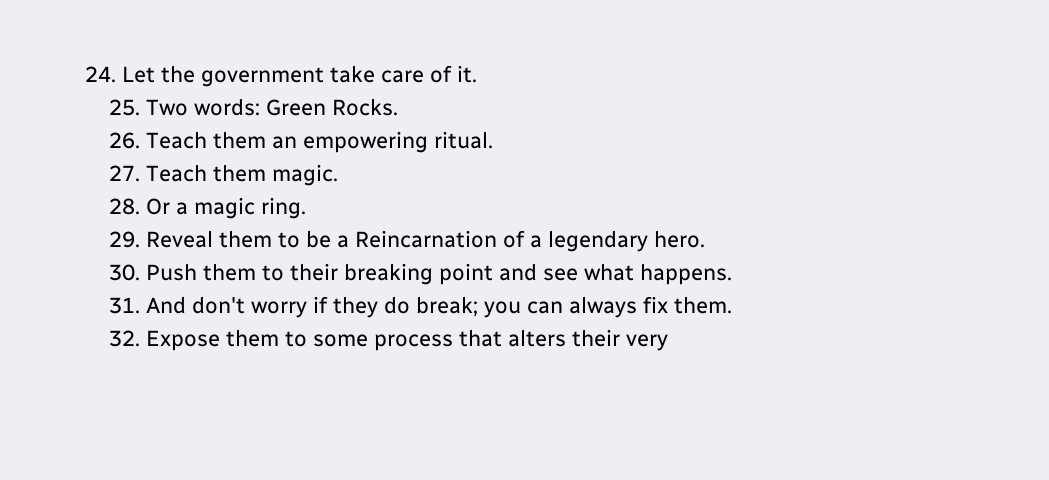24. Let the government take care of it.
    25. Two words: Green Rocks.
    26. Teach them an empowering ritual.
    27. Teach them magic.
    28. Or a magic ring.
    29. Reveal them to be a Reincarnation of a legendary hero.
    30. Push them to their breaking point and see what happens.
    31. And don't worry if they do break; you can always fix them.
    32. Expose them to some process that alters their very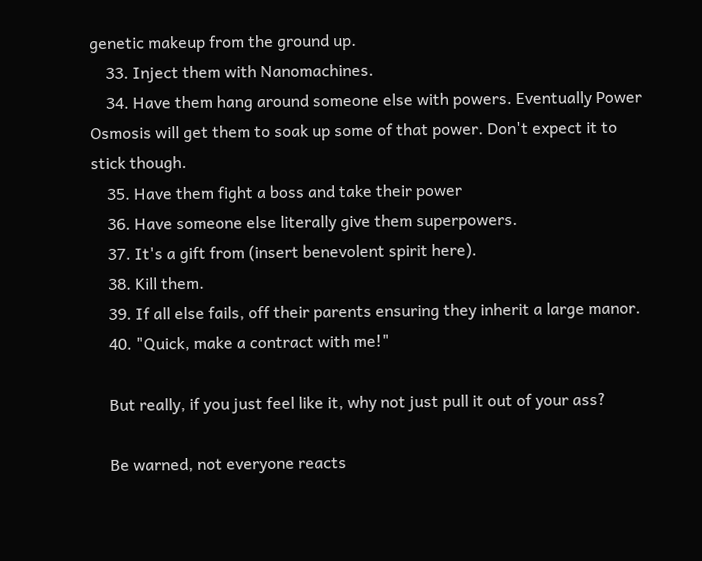genetic makeup from the ground up.
    33. Inject them with Nanomachines.
    34. Have them hang around someone else with powers. Eventually Power Osmosis will get them to soak up some of that power. Don't expect it to stick though.
    35. Have them fight a boss and take their power
    36. Have someone else literally give them superpowers.
    37. It's a gift from (insert benevolent spirit here).
    38. Kill them.
    39. If all else fails, off their parents ensuring they inherit a large manor.
    40. "Quick, make a contract with me!"

    But really, if you just feel like it, why not just pull it out of your ass?

    Be warned, not everyone reacts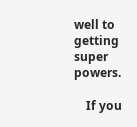well to getting super powers.

    If you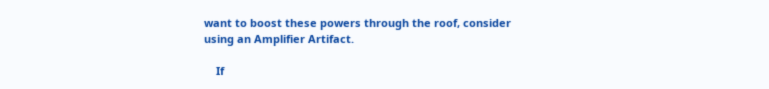want to boost these powers through the roof, consider using an Amplifier Artifact.

    If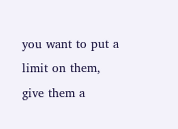you want to put a limit on them, give them a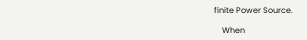finite Power Source.

    When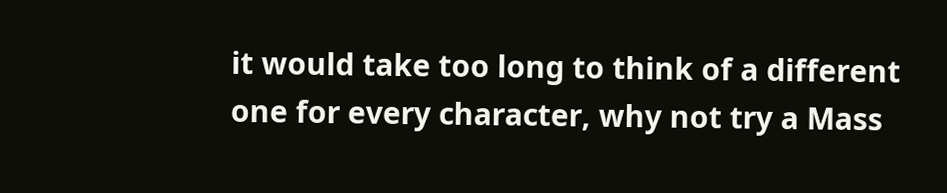it would take too long to think of a different one for every character, why not try a Mass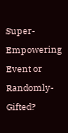Super-Empowering Event or Randomly-Gifted?